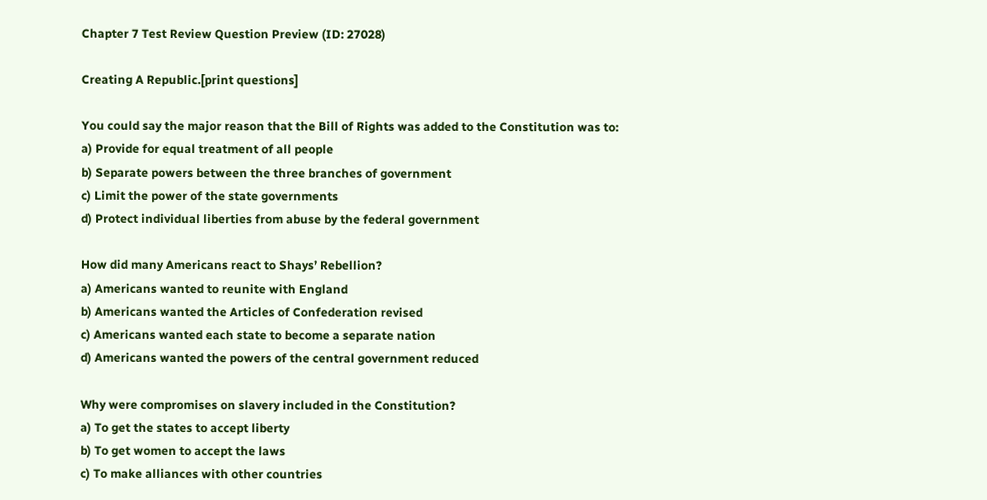Chapter 7 Test Review Question Preview (ID: 27028)

Creating A Republic.[print questions]

You could say the major reason that the Bill of Rights was added to the Constitution was to:
a) Provide for equal treatment of all people
b) Separate powers between the three branches of government
c) Limit the power of the state governments
d) Protect individual liberties from abuse by the federal government

How did many Americans react to Shays’ Rebellion?
a) Americans wanted to reunite with England
b) Americans wanted the Articles of Confederation revised
c) Americans wanted each state to become a separate nation
d) Americans wanted the powers of the central government reduced

Why were compromises on slavery included in the Constitution?
a) To get the states to accept liberty
b) To get women to accept the laws
c) To make alliances with other countries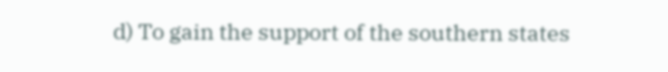d) To gain the support of the southern states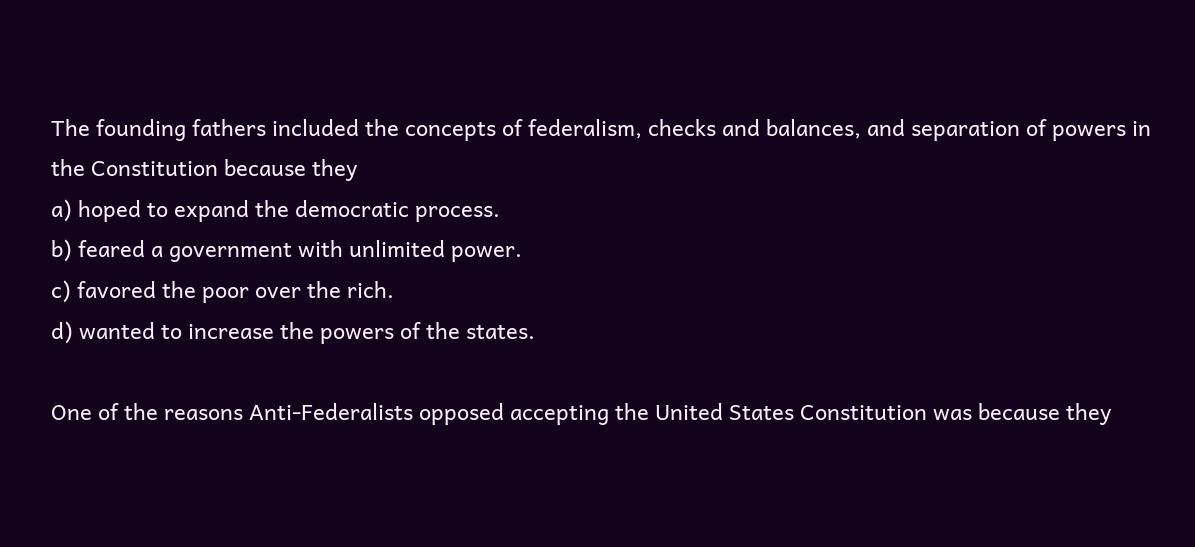The founding fathers included the concepts of federalism, checks and balances, and separation of powers in the Constitution because they
a) hoped to expand the democratic process.
b) feared a government with unlimited power.
c) favored the poor over the rich.
d) wanted to increase the powers of the states.

One of the reasons Anti-Federalists opposed accepting the United States Constitution was because they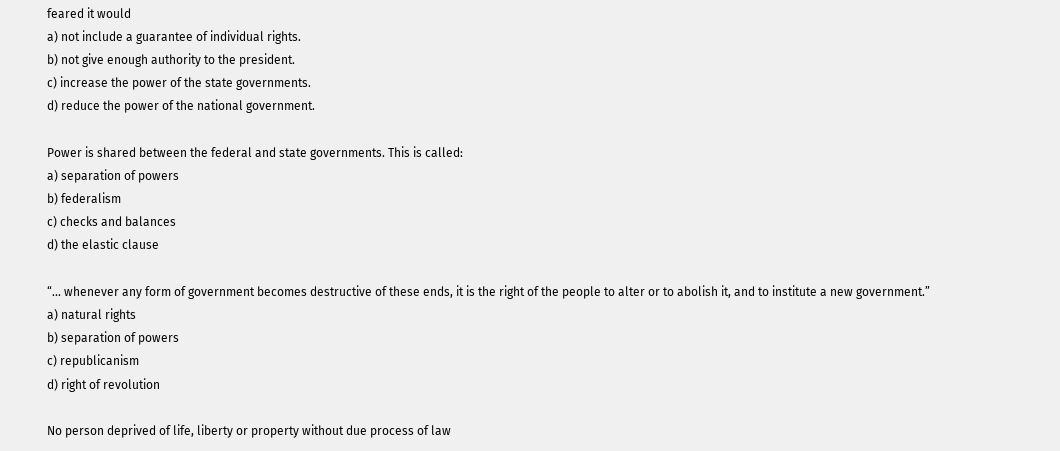feared it would
a) not include a guarantee of individual rights.
b) not give enough authority to the president.
c) increase the power of the state governments.
d) reduce the power of the national government.

Power is shared between the federal and state governments. This is called:
a) separation of powers
b) federalism
c) checks and balances
d) the elastic clause

“... whenever any form of government becomes destructive of these ends, it is the right of the people to alter or to abolish it, and to institute a new government.”
a) natural rights
b) separation of powers
c) republicanism
d) right of revolution

No person deprived of life, liberty or property without due process of law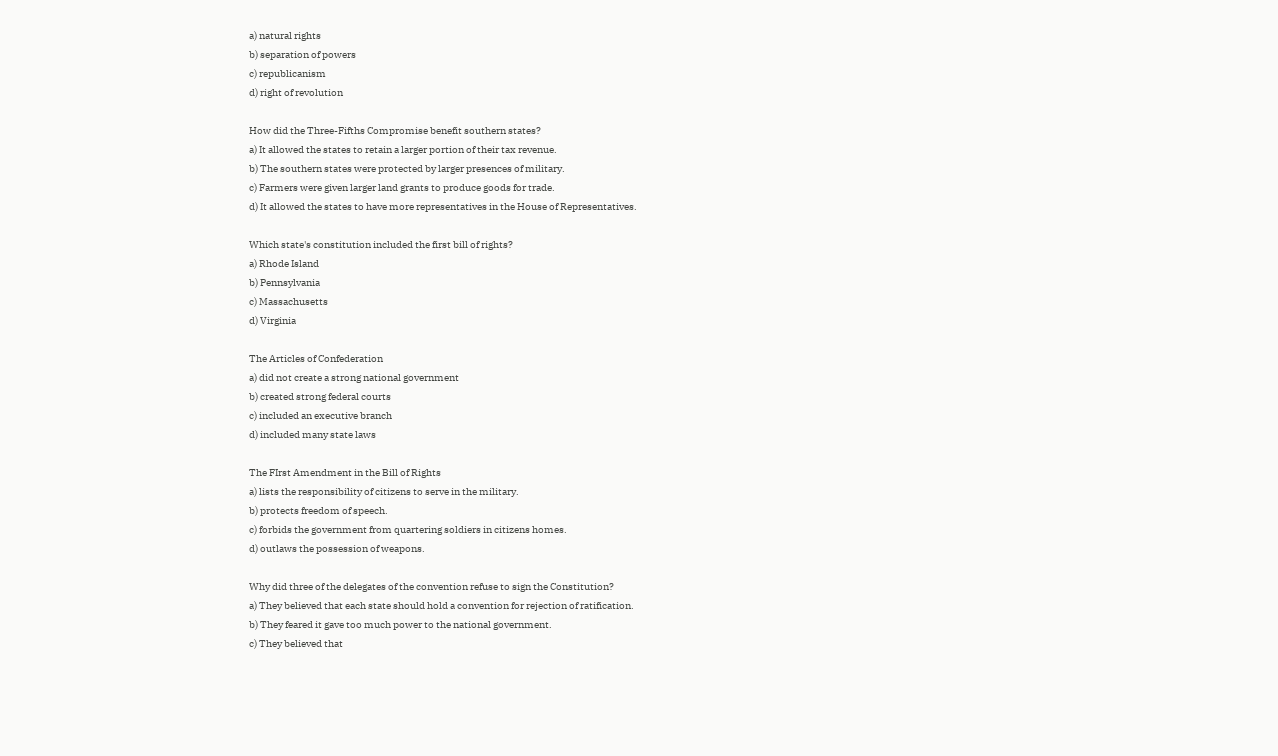a) natural rights
b) separation of powers
c) republicanism
d) right of revolution

How did the Three-Fifths Compromise benefit southern states?
a) It allowed the states to retain a larger portion of their tax revenue.
b) The southern states were protected by larger presences of military.
c) Farmers were given larger land grants to produce goods for trade.
d) It allowed the states to have more representatives in the House of Representatives.

Which state's constitution included the first bill of rights?
a) Rhode Island
b) Pennsylvania
c) Massachusetts
d) Virginia

The Articles of Confederation
a) did not create a strong national government
b) created strong federal courts
c) included an executive branch
d) included many state laws

The FIrst Amendment in the Bill of Rights
a) lists the responsibility of citizens to serve in the military.
b) protects freedom of speech.
c) forbids the government from quartering soldiers in citizens homes.
d) outlaws the possession of weapons.

Why did three of the delegates of the convention refuse to sign the Constitution?
a) They believed that each state should hold a convention for rejection of ratification.
b) They feared it gave too much power to the national government.
c) They believed that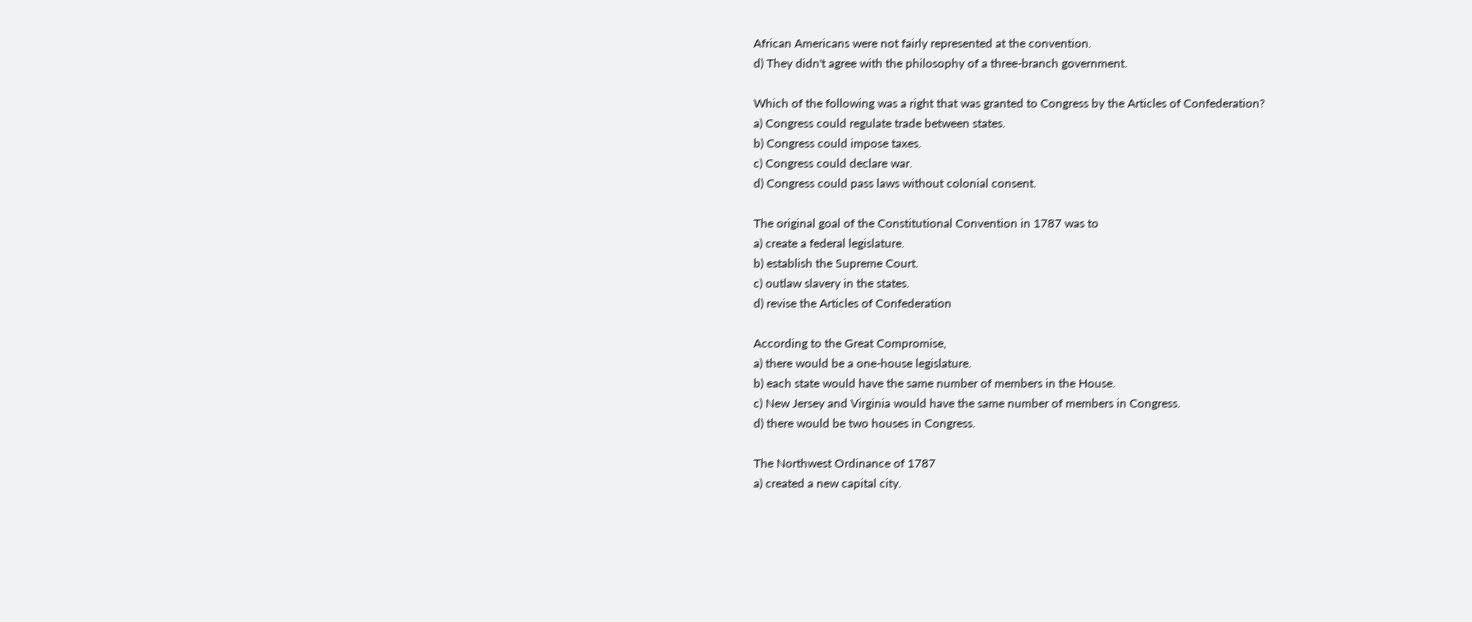African Americans were not fairly represented at the convention.
d) They didn't agree with the philosophy of a three-branch government.

Which of the following was a right that was granted to Congress by the Articles of Confederation?
a) Congress could regulate trade between states.
b) Congress could impose taxes.
c) Congress could declare war.
d) Congress could pass laws without colonial consent.

The original goal of the Constitutional Convention in 1787 was to
a) create a federal legislature.
b) establish the Supreme Court.
c) outlaw slavery in the states.
d) revise the Articles of Confederation

According to the Great Compromise,
a) there would be a one-house legislature.
b) each state would have the same number of members in the House.
c) New Jersey and Virginia would have the same number of members in Congress.
d) there would be two houses in Congress.

The Northwest Ordinance of 1787
a) created a new capital city.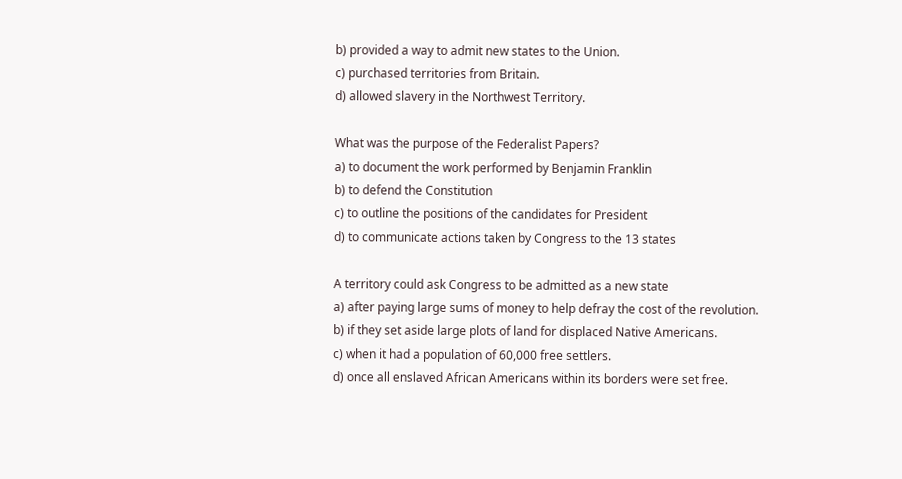b) provided a way to admit new states to the Union.
c) purchased territories from Britain.
d) allowed slavery in the Northwest Territory.

What was the purpose of the Federalist Papers?
a) to document the work performed by Benjamin Franklin
b) to defend the Constitution
c) to outline the positions of the candidates for President
d) to communicate actions taken by Congress to the 13 states

A territory could ask Congress to be admitted as a new state
a) after paying large sums of money to help defray the cost of the revolution.
b) if they set aside large plots of land for displaced Native Americans.
c) when it had a population of 60,000 free settlers.
d) once all enslaved African Americans within its borders were set free.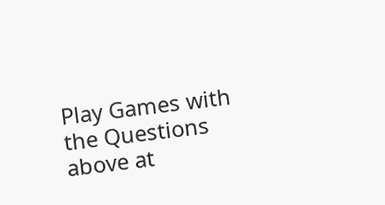Play Games with the Questions above at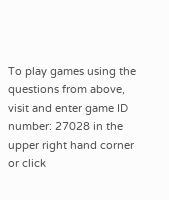To play games using the questions from above, visit and enter game ID number: 27028 in the upper right hand corner or click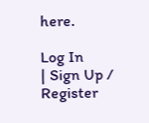here.

Log In
| Sign Up / Register